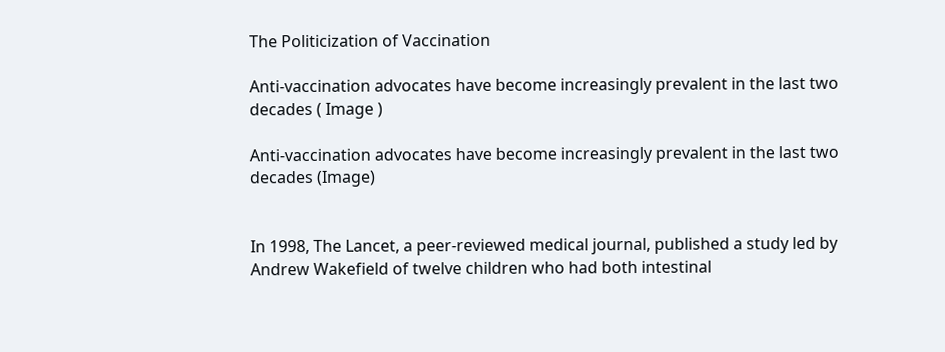The Politicization of Vaccination

Anti-vaccination advocates have become increasingly prevalent in the last two decades ( Image )

Anti-vaccination advocates have become increasingly prevalent in the last two decades (Image)


In 1998, The Lancet, a peer-reviewed medical journal, published a study led by Andrew Wakefield of twelve children who had both intestinal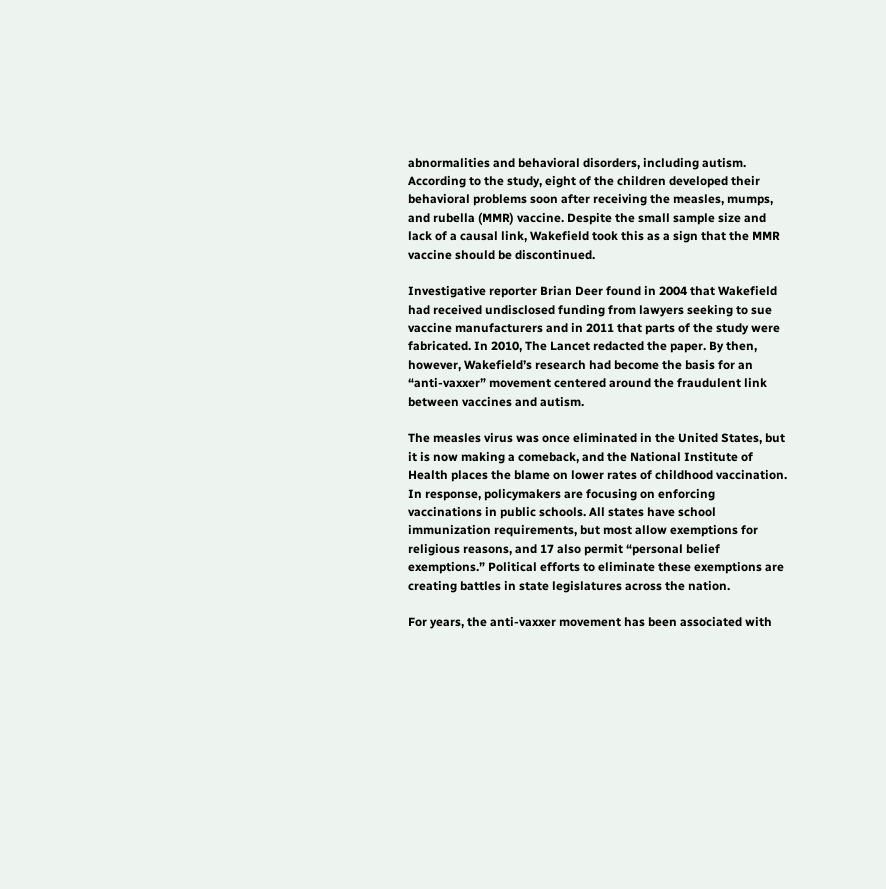abnormalities and behavioral disorders, including autism. According to the study, eight of the children developed their behavioral problems soon after receiving the measles, mumps, and rubella (MMR) vaccine. Despite the small sample size and lack of a causal link, Wakefield took this as a sign that the MMR vaccine should be discontinued.

Investigative reporter Brian Deer found in 2004 that Wakefield had received undisclosed funding from lawyers seeking to sue vaccine manufacturers and in 2011 that parts of the study were fabricated. In 2010, The Lancet redacted the paper. By then, however, Wakefield’s research had become the basis for an “anti-vaxxer” movement centered around the fraudulent link between vaccines and autism.

The measles virus was once eliminated in the United States, but it is now making a comeback, and the National Institute of Health places the blame on lower rates of childhood vaccination. In response, policymakers are focusing on enforcing vaccinations in public schools. All states have school immunization requirements, but most allow exemptions for religious reasons, and 17 also permit “personal belief exemptions.” Political efforts to eliminate these exemptions are creating battles in state legislatures across the nation.

For years, the anti-vaxxer movement has been associated with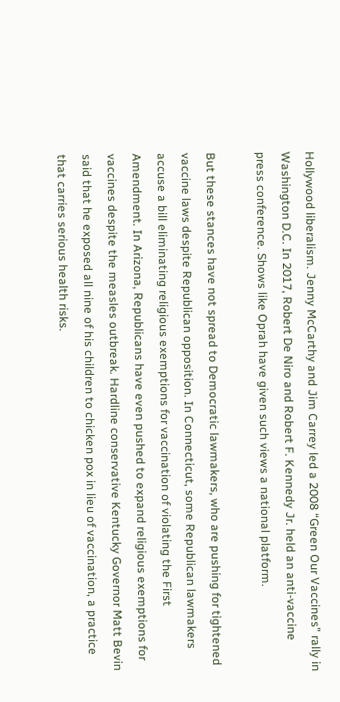Hollywood liberalism. Jenny McCarthy and Jim Carrey led a 2008 “Green Our Vaccines” rally in Washington D.C. In 2017, Robert De Niro and Robert F. Kennedy Jr. held an anti-vaccine press conference. Shows like Oprah have given such views a national platform.

But these stances have not spread to Democratic lawmakers, who are pushing for tightened vaccine laws despite Republican opposition. In Connecticut, some Republican lawmakers accuse a bill eliminating religious exemptions for vaccination of violating the First Amendment. In Arizona, Republicans have even pushed to expand religious exemptions for vaccines despite the measles outbreak. Hardline conservative Kentucky Governor Matt Bevin said that he exposed all nine of his children to chicken pox in lieu of vaccination, a practice that carries serious health risks.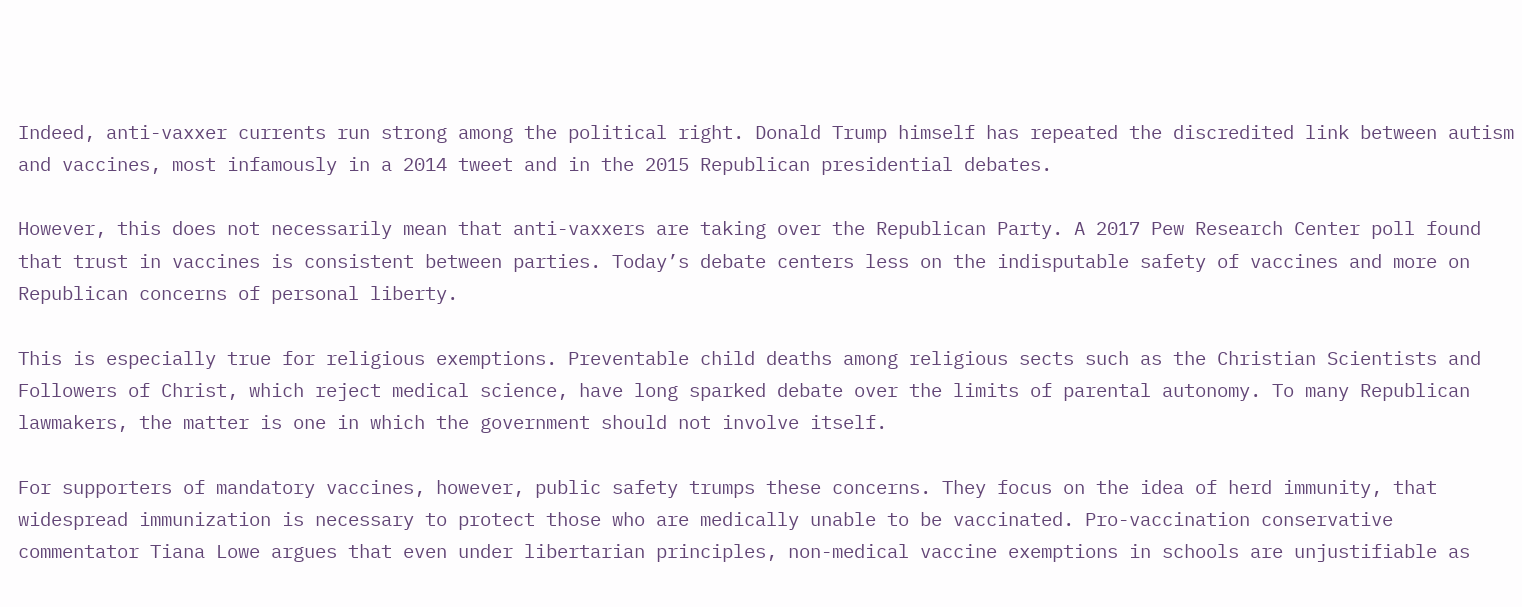Indeed, anti-vaxxer currents run strong among the political right. Donald Trump himself has repeated the discredited link between autism and vaccines, most infamously in a 2014 tweet and in the 2015 Republican presidential debates.

However, this does not necessarily mean that anti-vaxxers are taking over the Republican Party. A 2017 Pew Research Center poll found that trust in vaccines is consistent between parties. Today’s debate centers less on the indisputable safety of vaccines and more on Republican concerns of personal liberty.

This is especially true for religious exemptions. Preventable child deaths among religious sects such as the Christian Scientists and Followers of Christ, which reject medical science, have long sparked debate over the limits of parental autonomy. To many Republican lawmakers, the matter is one in which the government should not involve itself.

For supporters of mandatory vaccines, however, public safety trumps these concerns. They focus on the idea of herd immunity, that widespread immunization is necessary to protect those who are medically unable to be vaccinated. Pro-vaccination conservative commentator Tiana Lowe argues that even under libertarian principles, non-medical vaccine exemptions in schools are unjustifiable as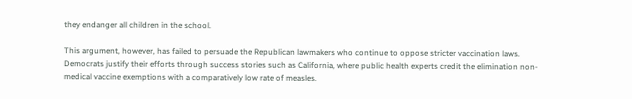they endanger all children in the school.

This argument, however, has failed to persuade the Republican lawmakers who continue to oppose stricter vaccination laws. Democrats justify their efforts through success stories such as California, where public health experts credit the elimination non-medical vaccine exemptions with a comparatively low rate of measles.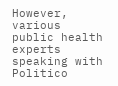However, various public health experts speaking with Politico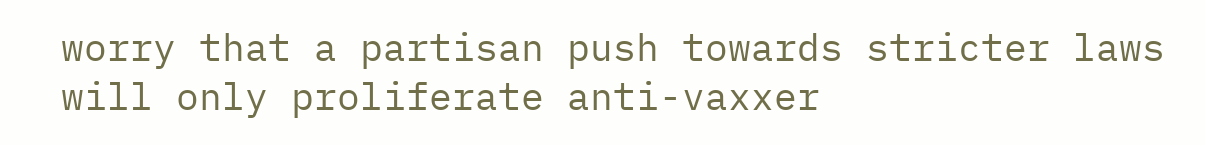worry that a partisan push towards stricter laws will only proliferate anti-vaxxer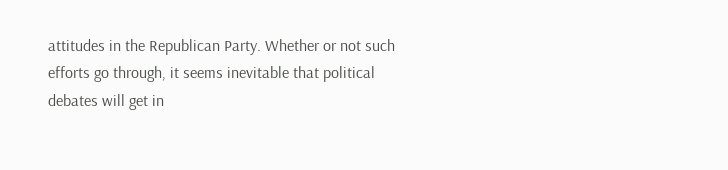attitudes in the Republican Party. Whether or not such efforts go through, it seems inevitable that political debates will get in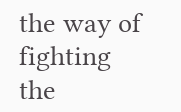the way of fighting the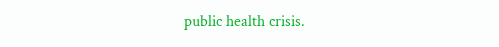public health crisis.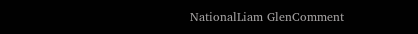NationalLiam GlenComment